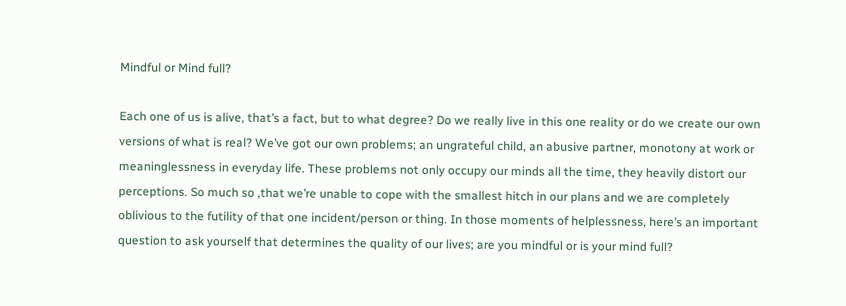Mindful or Mind full?

Each one of us is alive, that’s a fact, but to what degree? Do we really live in this one reality or do we create our own versions of what is real? We’ve got our own problems; an ungrateful child, an abusive partner, monotony at work or meaninglessness in everyday life. These problems not only occupy our minds all the time, they heavily distort our perceptions. So much so ,that we’re unable to cope with the smallest hitch in our plans and we are completely oblivious to the futility of that one incident/person or thing. In those moments of helplessness, here’s an important question to ask yourself that determines the quality of our lives; are you mindful or is your mind full?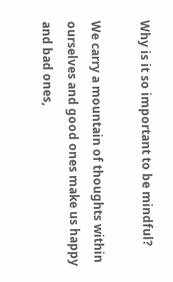Why is it so important to be mindful?

We carry a mountain of thoughts within ourselves and good ones make us happy and bad ones,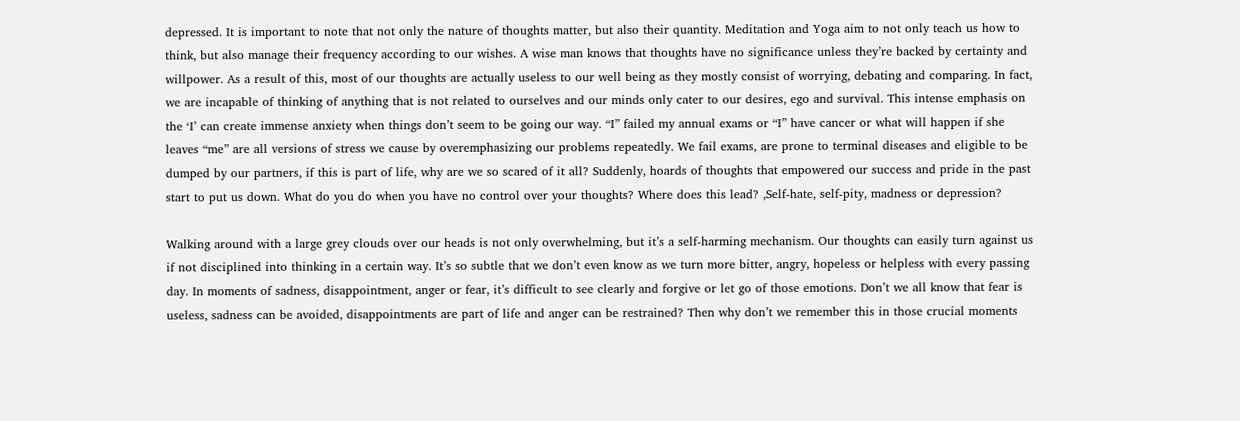depressed. It is important to note that not only the nature of thoughts matter, but also their quantity. Meditation and Yoga aim to not only teach us how to think, but also manage their frequency according to our wishes. A wise man knows that thoughts have no significance unless they’re backed by certainty and willpower. As a result of this, most of our thoughts are actually useless to our well being as they mostly consist of worrying, debating and comparing. In fact, we are incapable of thinking of anything that is not related to ourselves and our minds only cater to our desires, ego and survival. This intense emphasis on the ‘I’ can create immense anxiety when things don’t seem to be going our way. “I” failed my annual exams or “I” have cancer or what will happen if she leaves “me” are all versions of stress we cause by overemphasizing our problems repeatedly. We fail exams, are prone to terminal diseases and eligible to be dumped by our partners, if this is part of life, why are we so scared of it all? Suddenly, hoards of thoughts that empowered our success and pride in the past start to put us down. What do you do when you have no control over your thoughts? Where does this lead? ,Self-hate, self-pity, madness or depression?

Walking around with a large grey clouds over our heads is not only overwhelming, but it’s a self-harming mechanism. Our thoughts can easily turn against us if not disciplined into thinking in a certain way. It’s so subtle that we don’t even know as we turn more bitter, angry, hopeless or helpless with every passing day. In moments of sadness, disappointment, anger or fear, it’s difficult to see clearly and forgive or let go of those emotions. Don’t we all know that fear is useless, sadness can be avoided, disappointments are part of life and anger can be restrained? Then why don’t we remember this in those crucial moments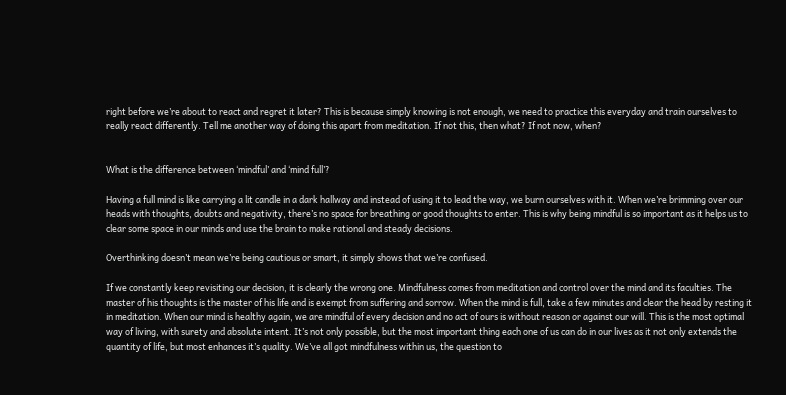right before we’re about to react and regret it later? This is because simply knowing is not enough, we need to practice this everyday and train ourselves to really react differently. Tell me another way of doing this apart from meditation. If not this, then what? If not now, when?


What is the difference between ‘mindful’ and ‘mind full’?

Having a full mind is like carrying a lit candle in a dark hallway and instead of using it to lead the way, we burn ourselves with it. When we’re brimming over our heads with thoughts, doubts and negativity, there’s no space for breathing or good thoughts to enter. This is why being mindful is so important as it helps us to clear some space in our minds and use the brain to make rational and steady decisions.

Overthinking doesn’t mean we’re being cautious or smart, it simply shows that we’re confused.

If we constantly keep revisiting our decision, it is clearly the wrong one. Mindfulness comes from meditation and control over the mind and its faculties. The master of his thoughts is the master of his life and is exempt from suffering and sorrow. When the mind is full, take a few minutes and clear the head by resting it in meditation. When our mind is healthy again, we are mindful of every decision and no act of ours is without reason or against our will. This is the most optimal way of living, with surety and absolute intent. It’s not only possible, but the most important thing each one of us can do in our lives as it not only extends the quantity of life, but most enhances it’s quality. We’ve all got mindfulness within us, the question to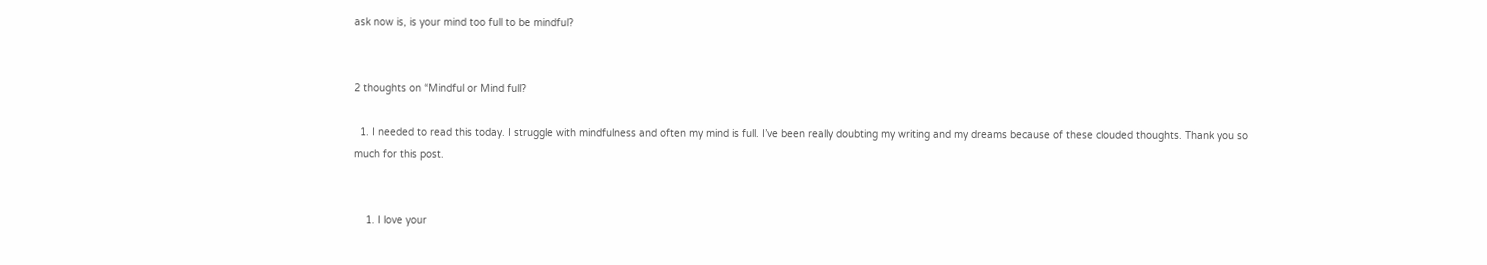ask now is, is your mind too full to be mindful?


2 thoughts on “Mindful or Mind full?

  1. I needed to read this today. I struggle with mindfulness and often my mind is full. I’ve been really doubting my writing and my dreams because of these clouded thoughts. Thank you so much for this post.


    1. I love your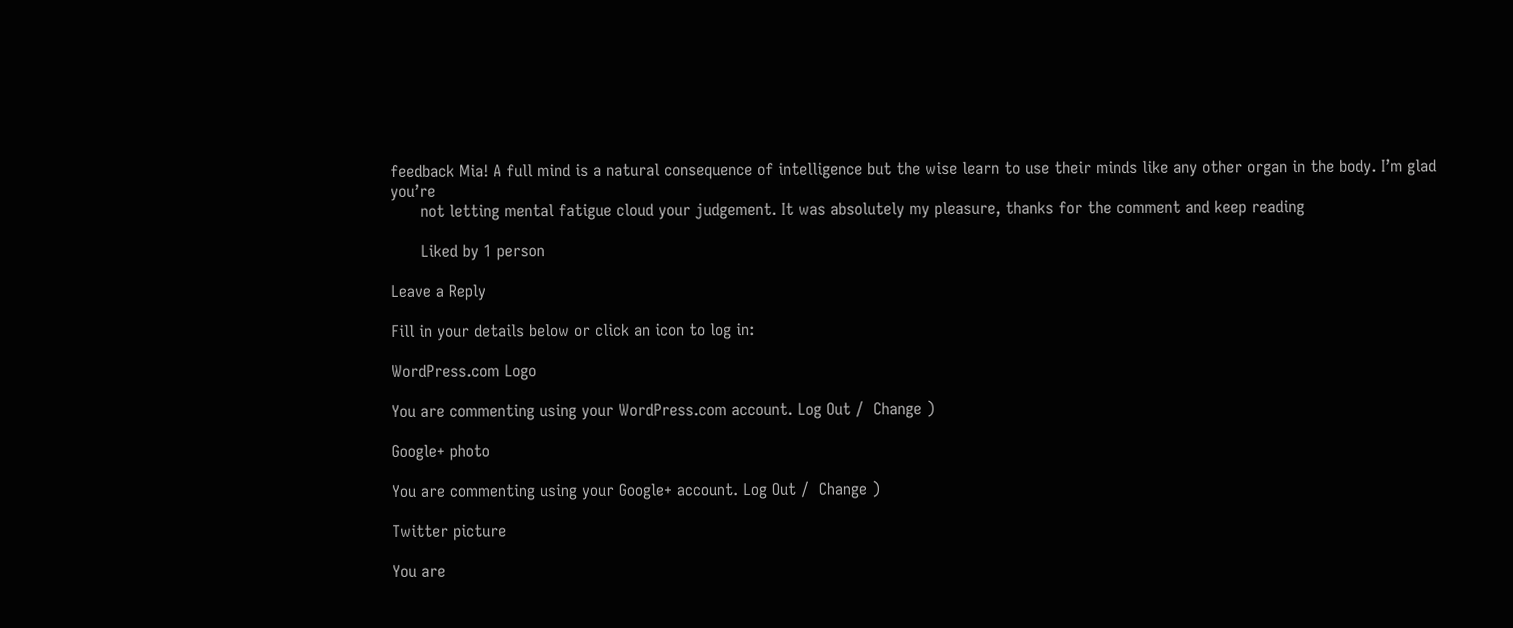feedback Mia! A full mind is a natural consequence of intelligence but the wise learn to use their minds like any other organ in the body. I’m glad you’re
      not letting mental fatigue cloud your judgement. It was absolutely my pleasure, thanks for the comment and keep reading

      Liked by 1 person

Leave a Reply

Fill in your details below or click an icon to log in:

WordPress.com Logo

You are commenting using your WordPress.com account. Log Out /  Change )

Google+ photo

You are commenting using your Google+ account. Log Out /  Change )

Twitter picture

You are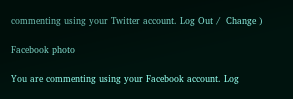commenting using your Twitter account. Log Out /  Change )

Facebook photo

You are commenting using your Facebook account. Log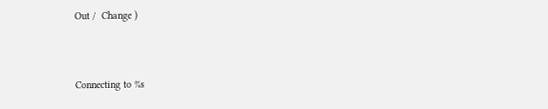Out /  Change )


Connecting to %s